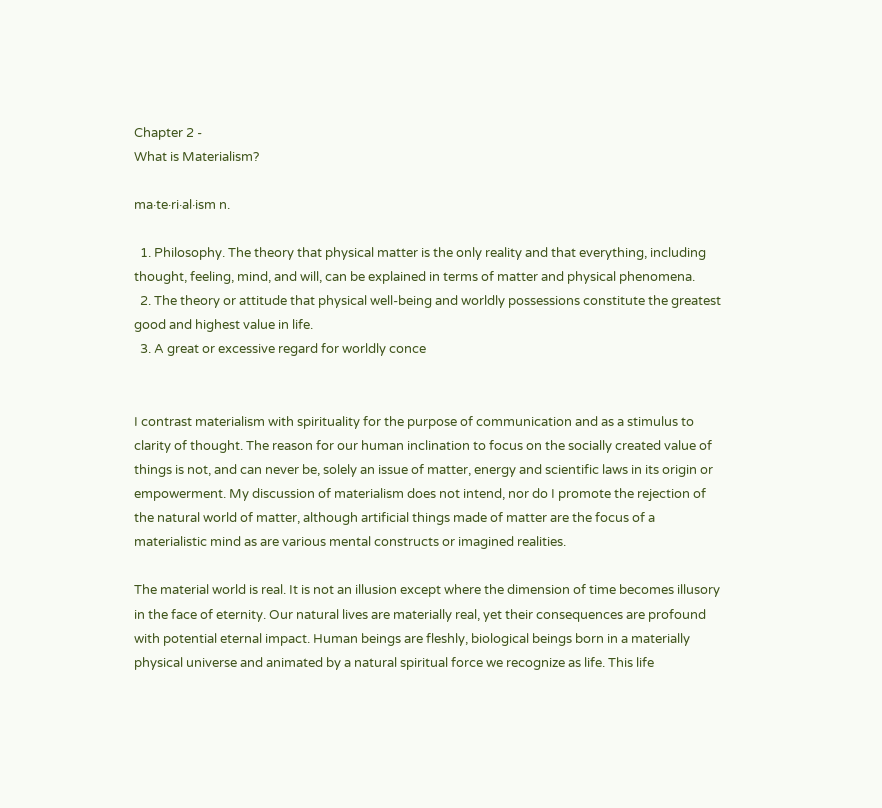Chapter 2 -
What is Materialism?

ma·te·ri·al·ism n.

  1. Philosophy. The theory that physical matter is the only reality and that everything, including thought, feeling, mind, and will, can be explained in terms of matter and physical phenomena.
  2. The theory or attitude that physical well-being and worldly possessions constitute the greatest good and highest value in life.
  3. A great or excessive regard for worldly conce


I contrast materialism with spirituality for the purpose of communication and as a stimulus to clarity of thought. The reason for our human inclination to focus on the socially created value of things is not, and can never be, solely an issue of matter, energy and scientific laws in its origin or empowerment. My discussion of materialism does not intend, nor do I promote the rejection of the natural world of matter, although artificial things made of matter are the focus of a materialistic mind as are various mental constructs or imagined realities.

The material world is real. It is not an illusion except where the dimension of time becomes illusory in the face of eternity. Our natural lives are materially real, yet their consequences are profound with potential eternal impact. Human beings are fleshly, biological beings born in a materially physical universe and animated by a natural spiritual force we recognize as life. This life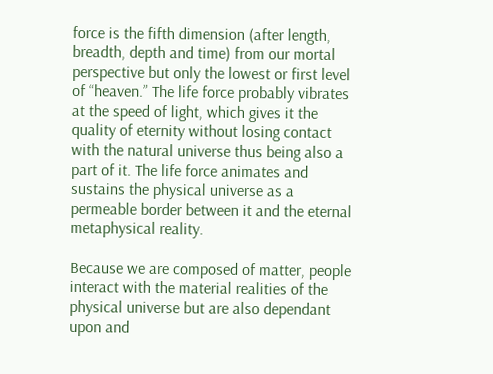force is the fifth dimension (after length, breadth, depth and time) from our mortal perspective but only the lowest or first level of “heaven.” The life force probably vibrates at the speed of light, which gives it the quality of eternity without losing contact with the natural universe thus being also a part of it. The life force animates and sustains the physical universe as a permeable border between it and the eternal metaphysical reality.

Because we are composed of matter, people interact with the material realities of the physical universe but are also dependant upon and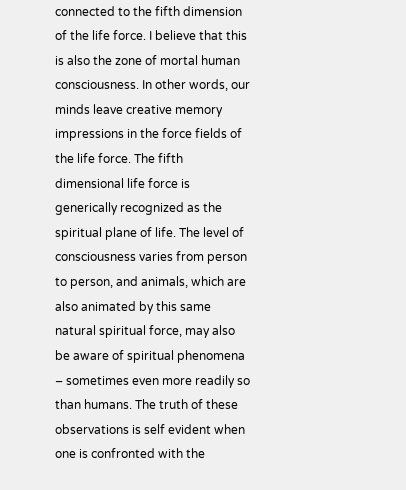connected to the fifth dimension of the life force. I believe that this is also the zone of mortal human consciousness. In other words, our minds leave creative memory impressions in the force fields of the life force. The fifth dimensional life force is generically recognized as the spiritual plane of life. The level of consciousness varies from person to person, and animals, which are also animated by this same natural spiritual force, may also be aware of spiritual phenomena – sometimes even more readily so than humans. The truth of these observations is self evident when one is confronted with the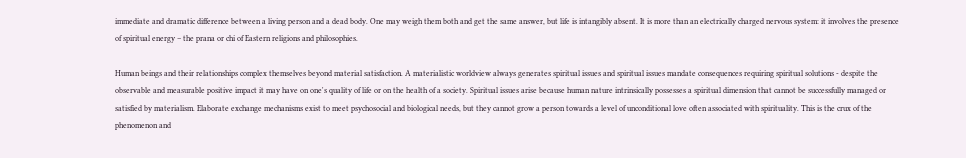immediate and dramatic difference between a living person and a dead body. One may weigh them both and get the same answer, but life is intangibly absent. It is more than an electrically charged nervous system: it involves the presence of spiritual energy – the prana or chi of Eastern religions and philosophies.

Human beings and their relationships complex themselves beyond material satisfaction. A materialistic worldview always generates spiritual issues and spiritual issues mandate consequences requiring spiritual solutions - despite the observable and measurable positive impact it may have on one's quality of life or on the health of a society. Spiritual issues arise because human nature intrinsically possesses a spiritual dimension that cannot be successfully managed or satisfied by materialism. Elaborate exchange mechanisms exist to meet psychosocial and biological needs, but they cannot grow a person towards a level of unconditional love often associated with spirituality. This is the crux of the phenomenon and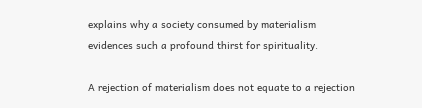explains why a society consumed by materialism evidences such a profound thirst for spirituality.

A rejection of materialism does not equate to a rejection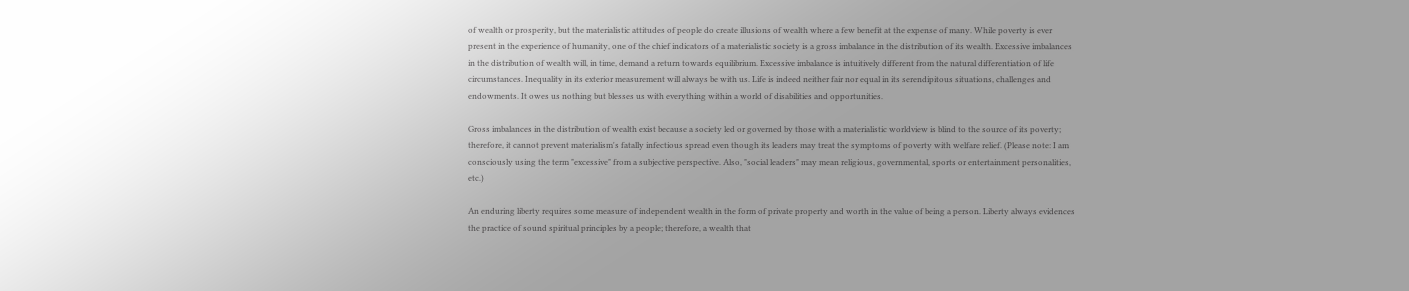of wealth or prosperity, but the materialistic attitudes of people do create illusions of wealth where a few benefit at the expense of many. While poverty is ever present in the experience of humanity, one of the chief indicators of a materialistic society is a gross imbalance in the distribution of its wealth. Excessive imbalances in the distribution of wealth will, in time, demand a return towards equilibrium. Excessive imbalance is intuitively different from the natural differentiation of life circumstances. Inequality in its exterior measurement will always be with us. Life is indeed neither fair nor equal in its serendipitous situations, challenges and endowments. It owes us nothing but blesses us with everything within a world of disabilities and opportunities.

Gross imbalances in the distribution of wealth exist because a society led or governed by those with a materialistic worldview is blind to the source of its poverty; therefore, it cannot prevent materialism's fatally infectious spread even though its leaders may treat the symptoms of poverty with welfare relief. (Please note: I am consciously using the term "excessive" from a subjective perspective. Also, "social leaders" may mean religious, governmental, sports or entertainment personalities, etc.)

An enduring liberty requires some measure of independent wealth in the form of private property and worth in the value of being a person. Liberty always evidences the practice of sound spiritual principles by a people; therefore, a wealth that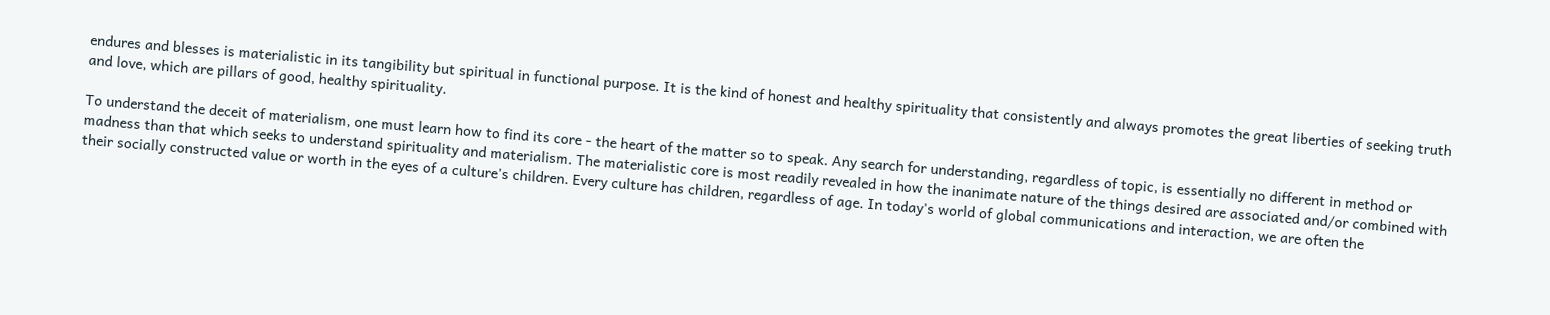endures and blesses is materialistic in its tangibility but spiritual in functional purpose. It is the kind of honest and healthy spirituality that consistently and always promotes the great liberties of seeking truth and love, which are pillars of good, healthy spirituality.

To understand the deceit of materialism, one must learn how to find its core - the heart of the matter so to speak. Any search for understanding, regardless of topic, is essentially no different in method or madness than that which seeks to understand spirituality and materialism. The materialistic core is most readily revealed in how the inanimate nature of the things desired are associated and/or combined with their socially constructed value or worth in the eyes of a culture's children. Every culture has children, regardless of age. In today's world of global communications and interaction, we are often the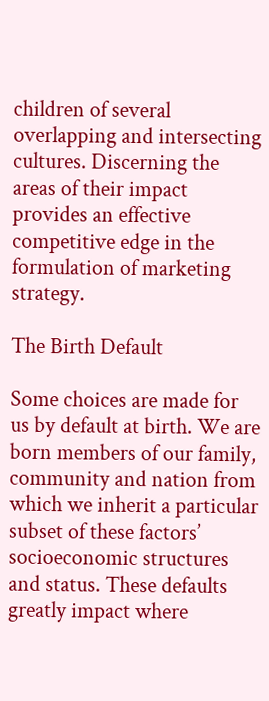children of several overlapping and intersecting cultures. Discerning the areas of their impact provides an effective competitive edge in the formulation of marketing strategy.

The Birth Default

Some choices are made for us by default at birth. We are born members of our family, community and nation from which we inherit a particular subset of these factors’ socioeconomic structures and status. These defaults greatly impact where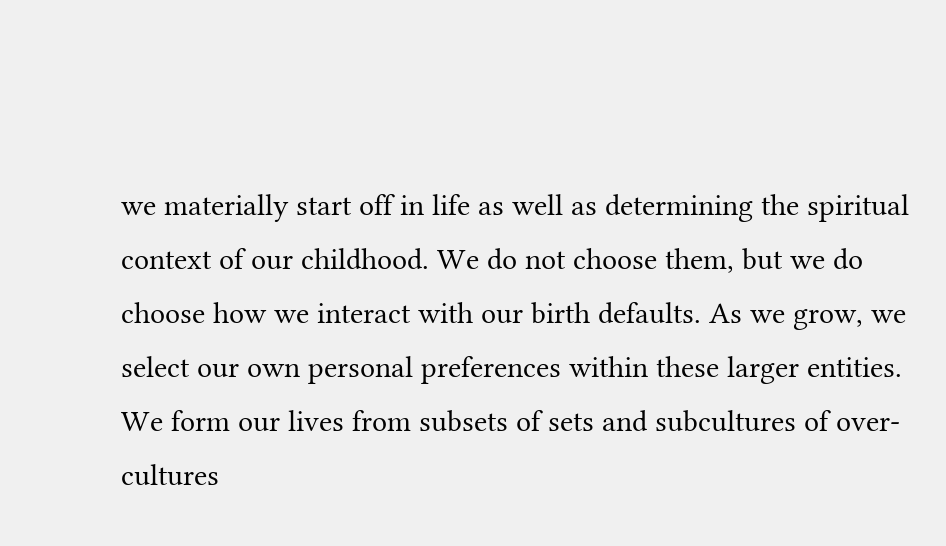we materially start off in life as well as determining the spiritual context of our childhood. We do not choose them, but we do choose how we interact with our birth defaults. As we grow, we select our own personal preferences within these larger entities. We form our lives from subsets of sets and subcultures of over-cultures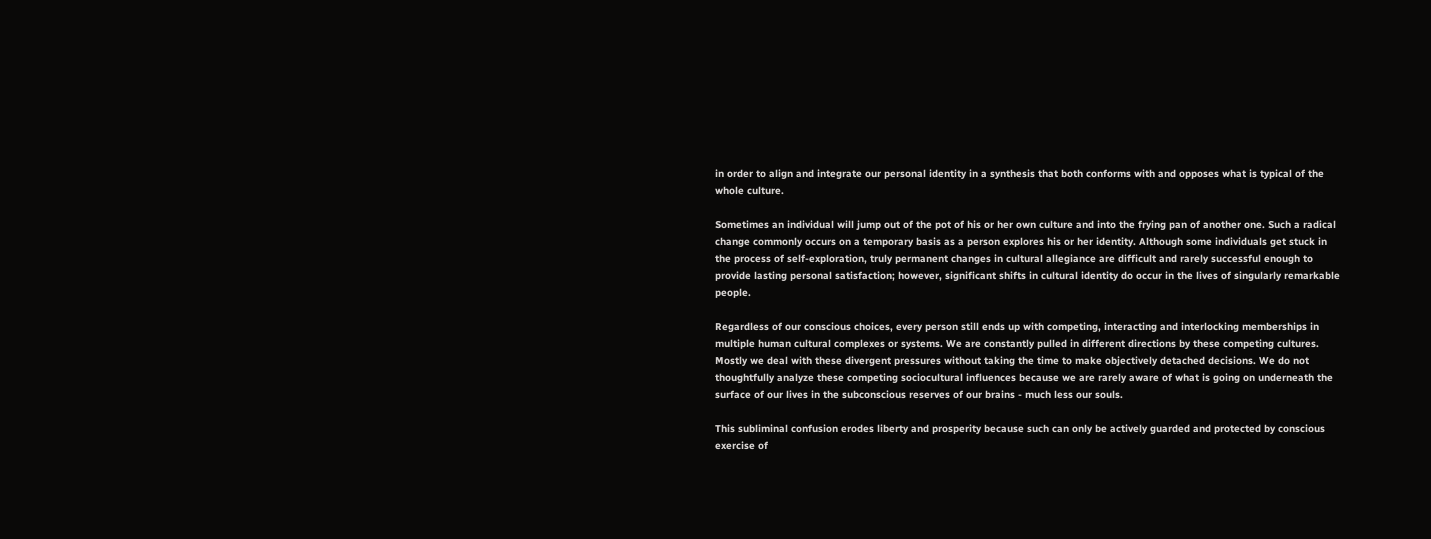in order to align and integrate our personal identity in a synthesis that both conforms with and opposes what is typical of the whole culture.

Sometimes an individual will jump out of the pot of his or her own culture and into the frying pan of another one. Such a radical change commonly occurs on a temporary basis as a person explores his or her identity. Although some individuals get stuck in the process of self-exploration, truly permanent changes in cultural allegiance are difficult and rarely successful enough to provide lasting personal satisfaction; however, significant shifts in cultural identity do occur in the lives of singularly remarkable people.

Regardless of our conscious choices, every person still ends up with competing, interacting and interlocking memberships in multiple human cultural complexes or systems. We are constantly pulled in different directions by these competing cultures. Mostly we deal with these divergent pressures without taking the time to make objectively detached decisions. We do not thoughtfully analyze these competing sociocultural influences because we are rarely aware of what is going on underneath the surface of our lives in the subconscious reserves of our brains - much less our souls.

This subliminal confusion erodes liberty and prosperity because such can only be actively guarded and protected by conscious exercise of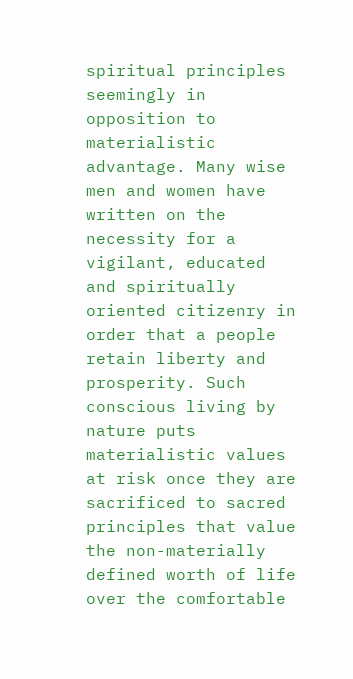spiritual principles seemingly in opposition to materialistic advantage. Many wise men and women have written on the necessity for a vigilant, educated and spiritually oriented citizenry in order that a people retain liberty and prosperity. Such conscious living by nature puts materialistic values at risk once they are sacrificed to sacred principles that value the non-materially defined worth of life over the comfortable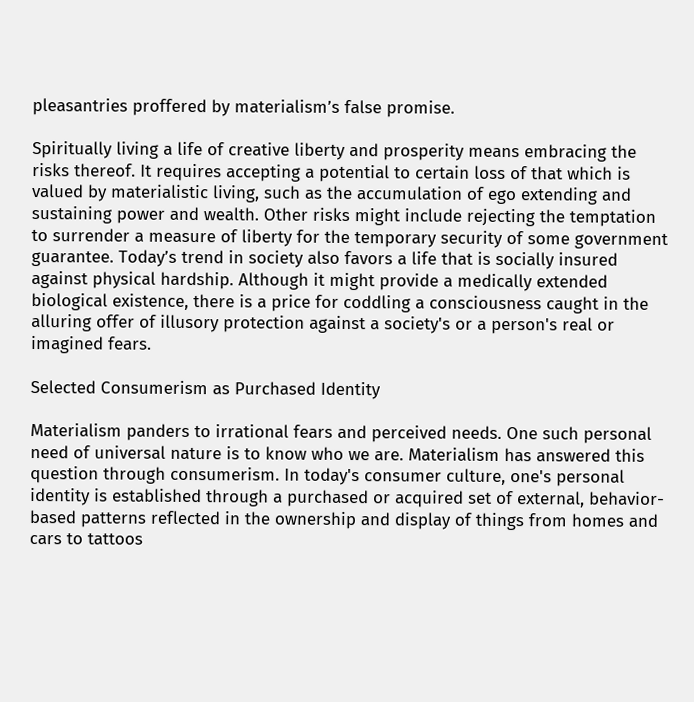pleasantries proffered by materialism’s false promise.

Spiritually living a life of creative liberty and prosperity means embracing the risks thereof. It requires accepting a potential to certain loss of that which is valued by materialistic living, such as the accumulation of ego extending and sustaining power and wealth. Other risks might include rejecting the temptation to surrender a measure of liberty for the temporary security of some government guarantee. Today’s trend in society also favors a life that is socially insured against physical hardship. Although it might provide a medically extended biological existence, there is a price for coddling a consciousness caught in the alluring offer of illusory protection against a society's or a person's real or imagined fears.

Selected Consumerism as Purchased Identity

Materialism panders to irrational fears and perceived needs. One such personal need of universal nature is to know who we are. Materialism has answered this question through consumerism. In today's consumer culture, one's personal identity is established through a purchased or acquired set of external, behavior-based patterns reflected in the ownership and display of things from homes and cars to tattoos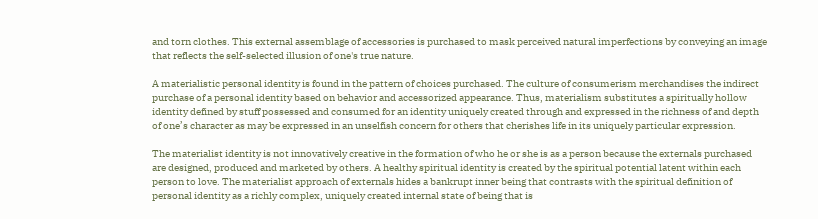and torn clothes. This external assemblage of accessories is purchased to mask perceived natural imperfections by conveying an image that reflects the self-selected illusion of one's true nature.

A materialistic personal identity is found in the pattern of choices purchased. The culture of consumerism merchandises the indirect purchase of a personal identity based on behavior and accessorized appearance. Thus, materialism substitutes a spiritually hollow identity defined by stuff possessed and consumed for an identity uniquely created through and expressed in the richness of and depth of one’s character as may be expressed in an unselfish concern for others that cherishes life in its uniquely particular expression.

The materialist identity is not innovatively creative in the formation of who he or she is as a person because the externals purchased are designed, produced and marketed by others. A healthy spiritual identity is created by the spiritual potential latent within each person to love. The materialist approach of externals hides a bankrupt inner being that contrasts with the spiritual definition of personal identity as a richly complex, uniquely created internal state of being that is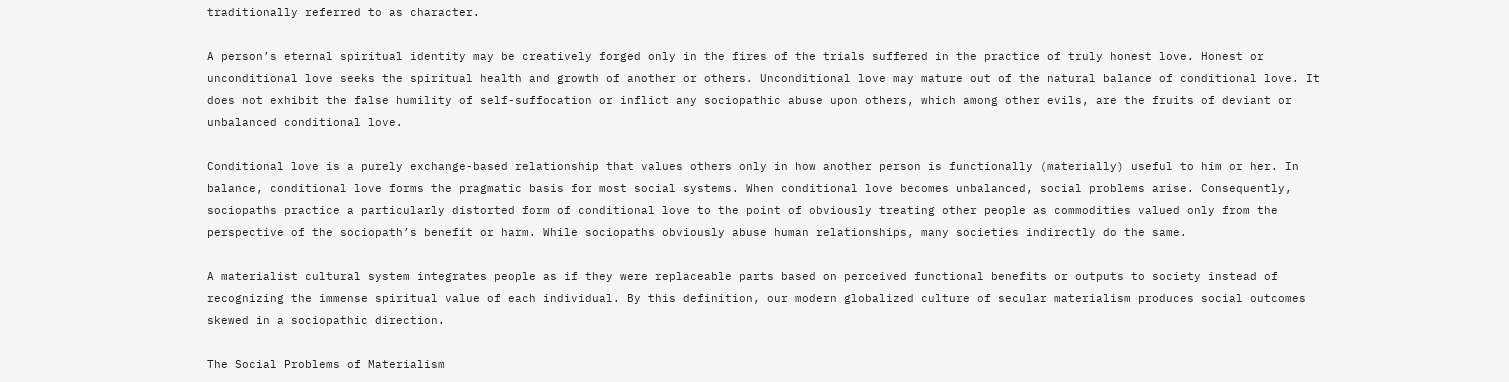traditionally referred to as character.

A person’s eternal spiritual identity may be creatively forged only in the fires of the trials suffered in the practice of truly honest love. Honest or unconditional love seeks the spiritual health and growth of another or others. Unconditional love may mature out of the natural balance of conditional love. It does not exhibit the false humility of self-suffocation or inflict any sociopathic abuse upon others, which among other evils, are the fruits of deviant or unbalanced conditional love.

Conditional love is a purely exchange-based relationship that values others only in how another person is functionally (materially) useful to him or her. In balance, conditional love forms the pragmatic basis for most social systems. When conditional love becomes unbalanced, social problems arise. Consequently, sociopaths practice a particularly distorted form of conditional love to the point of obviously treating other people as commodities valued only from the perspective of the sociopath’s benefit or harm. While sociopaths obviously abuse human relationships, many societies indirectly do the same.

A materialist cultural system integrates people as if they were replaceable parts based on perceived functional benefits or outputs to society instead of recognizing the immense spiritual value of each individual. By this definition, our modern globalized culture of secular materialism produces social outcomes skewed in a sociopathic direction.

The Social Problems of Materialism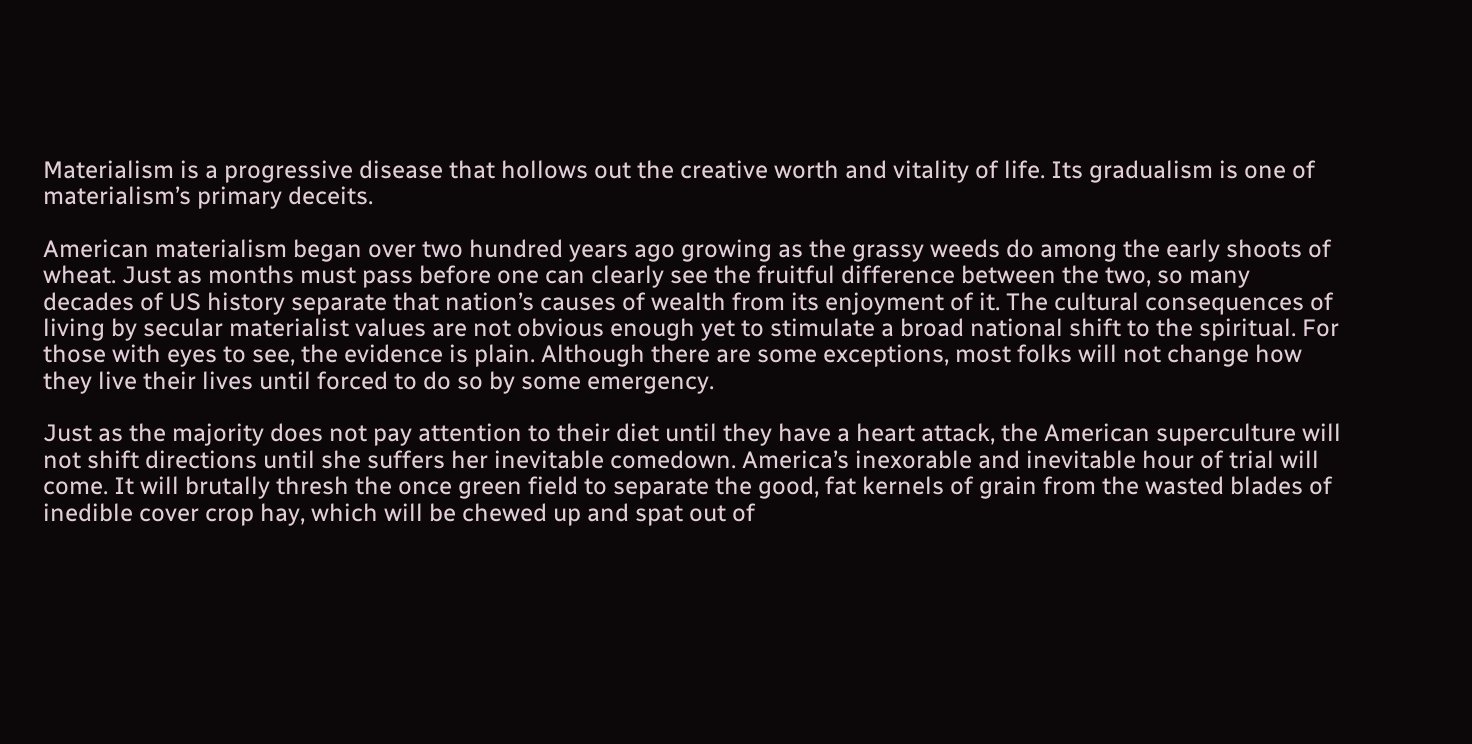Materialism is a progressive disease that hollows out the creative worth and vitality of life. Its gradualism is one of materialism’s primary deceits.

American materialism began over two hundred years ago growing as the grassy weeds do among the early shoots of wheat. Just as months must pass before one can clearly see the fruitful difference between the two, so many decades of US history separate that nation’s causes of wealth from its enjoyment of it. The cultural consequences of living by secular materialist values are not obvious enough yet to stimulate a broad national shift to the spiritual. For those with eyes to see, the evidence is plain. Although there are some exceptions, most folks will not change how they live their lives until forced to do so by some emergency.

Just as the majority does not pay attention to their diet until they have a heart attack, the American superculture will not shift directions until she suffers her inevitable comedown. America’s inexorable and inevitable hour of trial will come. It will brutally thresh the once green field to separate the good, fat kernels of grain from the wasted blades of inedible cover crop hay, which will be chewed up and spat out of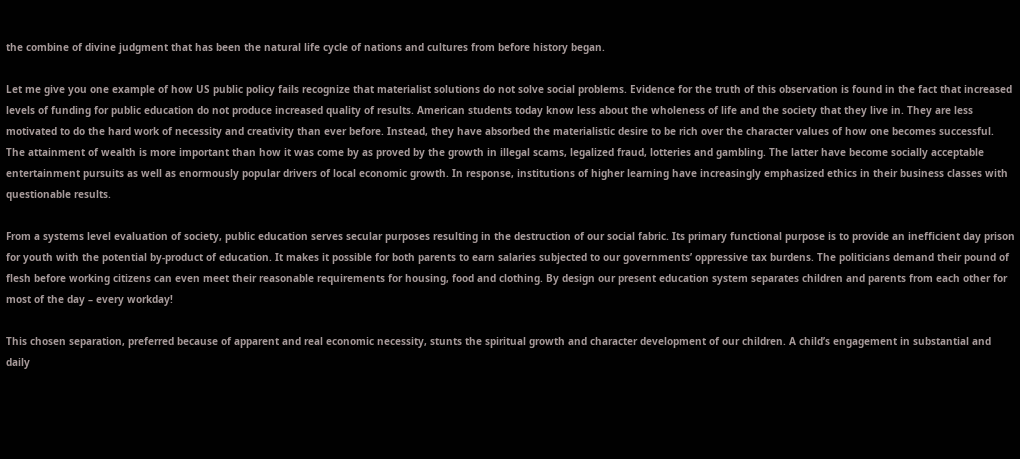the combine of divine judgment that has been the natural life cycle of nations and cultures from before history began.

Let me give you one example of how US public policy fails recognize that materialist solutions do not solve social problems. Evidence for the truth of this observation is found in the fact that increased levels of funding for public education do not produce increased quality of results. American students today know less about the wholeness of life and the society that they live in. They are less motivated to do the hard work of necessity and creativity than ever before. Instead, they have absorbed the materialistic desire to be rich over the character values of how one becomes successful. The attainment of wealth is more important than how it was come by as proved by the growth in illegal scams, legalized fraud, lotteries and gambling. The latter have become socially acceptable entertainment pursuits as well as enormously popular drivers of local economic growth. In response, institutions of higher learning have increasingly emphasized ethics in their business classes with questionable results.

From a systems level evaluation of society, public education serves secular purposes resulting in the destruction of our social fabric. Its primary functional purpose is to provide an inefficient day prison for youth with the potential by-product of education. It makes it possible for both parents to earn salaries subjected to our governments’ oppressive tax burdens. The politicians demand their pound of flesh before working citizens can even meet their reasonable requirements for housing, food and clothing. By design our present education system separates children and parents from each other for most of the day – every workday!

This chosen separation, preferred because of apparent and real economic necessity, stunts the spiritual growth and character development of our children. A child’s engagement in substantial and daily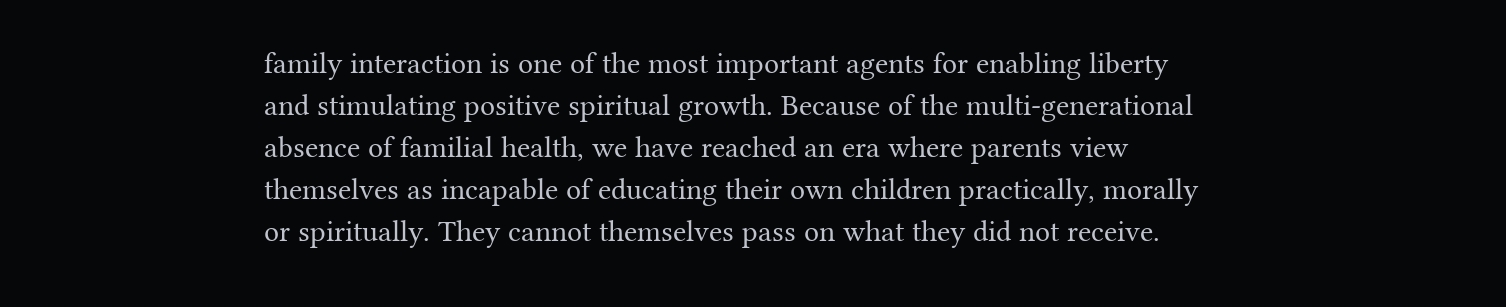family interaction is one of the most important agents for enabling liberty and stimulating positive spiritual growth. Because of the multi-generational absence of familial health, we have reached an era where parents view themselves as incapable of educating their own children practically, morally or spiritually. They cannot themselves pass on what they did not receive.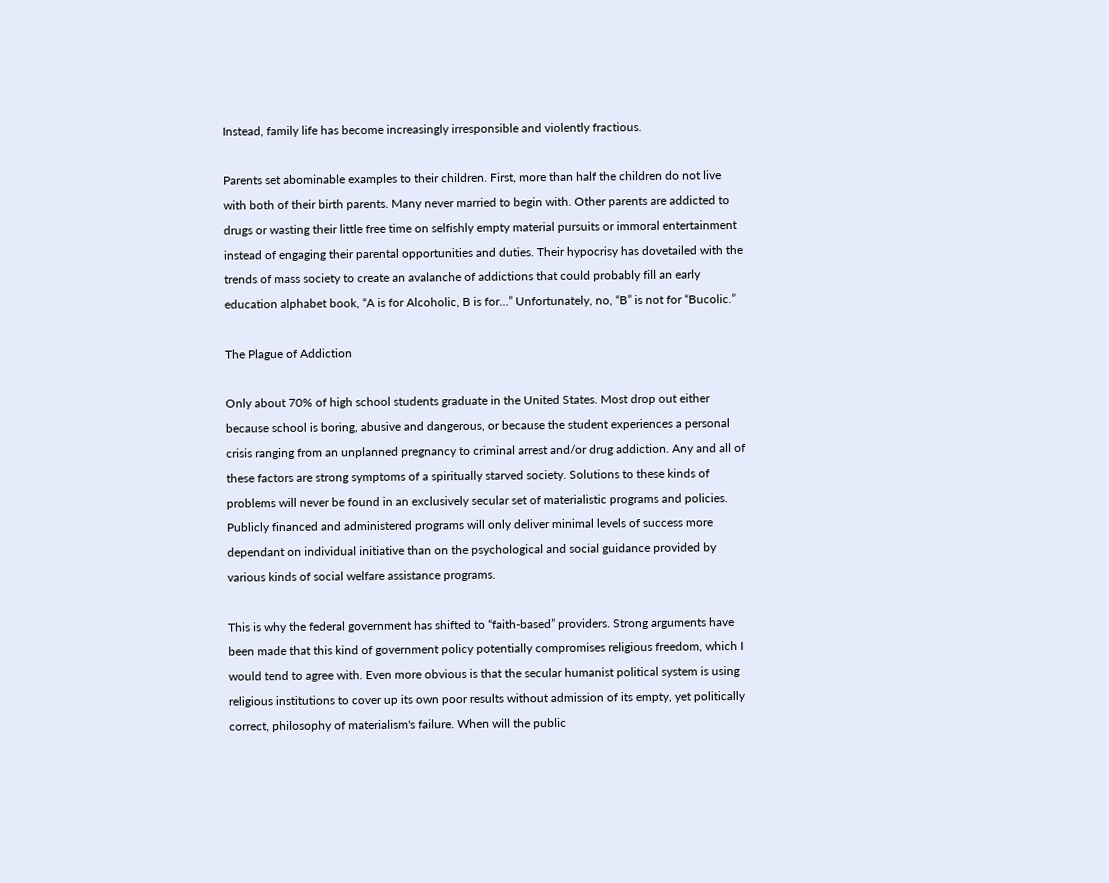Instead, family life has become increasingly irresponsible and violently fractious.

Parents set abominable examples to their children. First, more than half the children do not live with both of their birth parents. Many never married to begin with. Other parents are addicted to drugs or wasting their little free time on selfishly empty material pursuits or immoral entertainment instead of engaging their parental opportunities and duties. Their hypocrisy has dovetailed with the trends of mass society to create an avalanche of addictions that could probably fill an early education alphabet book, “A is for Alcoholic, B is for…” Unfortunately, no, “B” is not for “Bucolic.”

The Plague of Addiction

Only about 70% of high school students graduate in the United States. Most drop out either because school is boring, abusive and dangerous, or because the student experiences a personal crisis ranging from an unplanned pregnancy to criminal arrest and/or drug addiction. Any and all of these factors are strong symptoms of a spiritually starved society. Solutions to these kinds of problems will never be found in an exclusively secular set of materialistic programs and policies. Publicly financed and administered programs will only deliver minimal levels of success more dependant on individual initiative than on the psychological and social guidance provided by various kinds of social welfare assistance programs.

This is why the federal government has shifted to “faith-based” providers. Strong arguments have been made that this kind of government policy potentially compromises religious freedom, which I would tend to agree with. Even more obvious is that the secular humanist political system is using religious institutions to cover up its own poor results without admission of its empty, yet politically correct, philosophy of materialism's failure. When will the public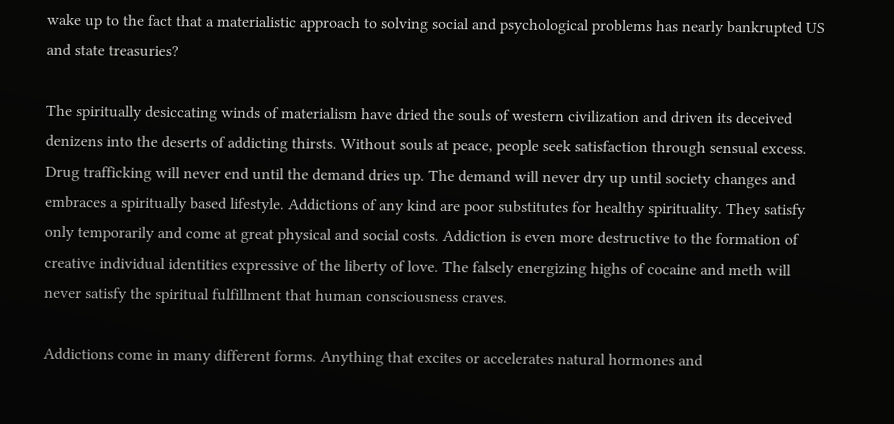wake up to the fact that a materialistic approach to solving social and psychological problems has nearly bankrupted US and state treasuries?

The spiritually desiccating winds of materialism have dried the souls of western civilization and driven its deceived denizens into the deserts of addicting thirsts. Without souls at peace, people seek satisfaction through sensual excess. Drug trafficking will never end until the demand dries up. The demand will never dry up until society changes and embraces a spiritually based lifestyle. Addictions of any kind are poor substitutes for healthy spirituality. They satisfy only temporarily and come at great physical and social costs. Addiction is even more destructive to the formation of creative individual identities expressive of the liberty of love. The falsely energizing highs of cocaine and meth will never satisfy the spiritual fulfillment that human consciousness craves.

Addictions come in many different forms. Anything that excites or accelerates natural hormones and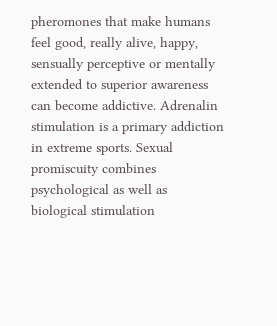pheromones that make humans feel good, really alive, happy, sensually perceptive or mentally extended to superior awareness can become addictive. Adrenalin stimulation is a primary addiction in extreme sports. Sexual promiscuity combines psychological as well as biological stimulation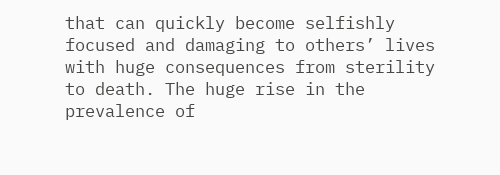that can quickly become selfishly focused and damaging to others’ lives with huge consequences from sterility to death. The huge rise in the prevalence of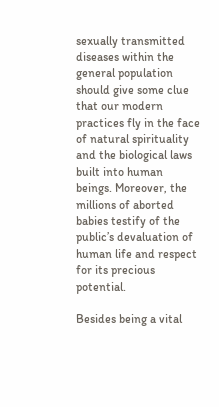sexually transmitted diseases within the general population should give some clue that our modern practices fly in the face of natural spirituality and the biological laws built into human beings. Moreover, the millions of aborted babies testify of the public’s devaluation of human life and respect for its precious potential.

Besides being a vital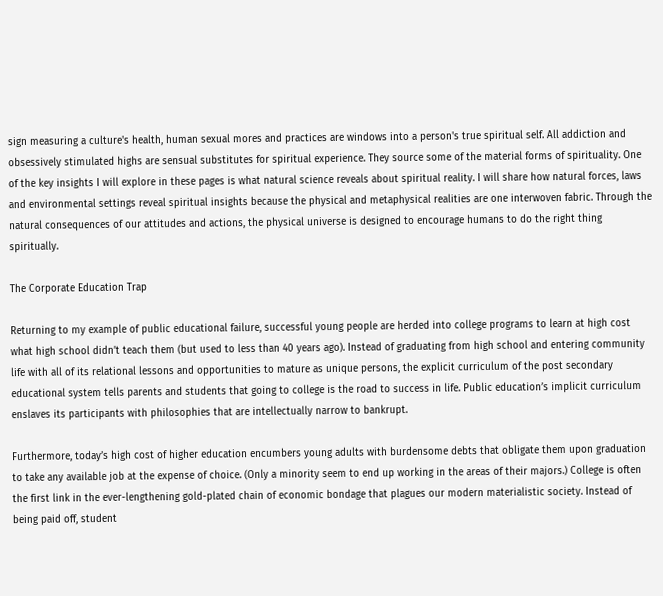sign measuring a culture's health, human sexual mores and practices are windows into a person's true spiritual self. All addiction and obsessively stimulated highs are sensual substitutes for spiritual experience. They source some of the material forms of spirituality. One of the key insights I will explore in these pages is what natural science reveals about spiritual reality. I will share how natural forces, laws and environmental settings reveal spiritual insights because the physical and metaphysical realities are one interwoven fabric. Through the natural consequences of our attitudes and actions, the physical universe is designed to encourage humans to do the right thing spiritually.

The Corporate Education Trap

Returning to my example of public educational failure, successful young people are herded into college programs to learn at high cost what high school didn’t teach them (but used to less than 40 years ago). Instead of graduating from high school and entering community life with all of its relational lessons and opportunities to mature as unique persons, the explicit curriculum of the post secondary educational system tells parents and students that going to college is the road to success in life. Public education’s implicit curriculum enslaves its participants with philosophies that are intellectually narrow to bankrupt.

Furthermore, today’s high cost of higher education encumbers young adults with burdensome debts that obligate them upon graduation to take any available job at the expense of choice. (Only a minority seem to end up working in the areas of their majors.) College is often the first link in the ever-lengthening gold-plated chain of economic bondage that plagues our modern materialistic society. Instead of being paid off, student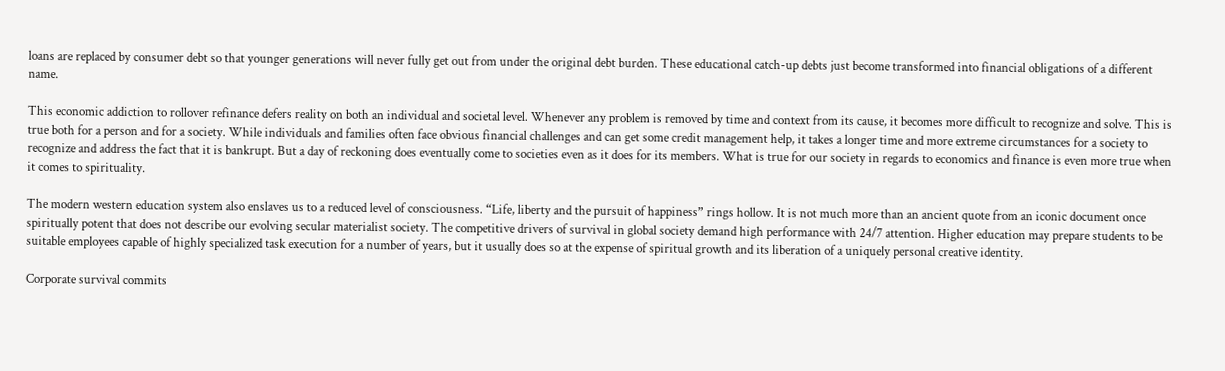loans are replaced by consumer debt so that younger generations will never fully get out from under the original debt burden. These educational catch-up debts just become transformed into financial obligations of a different name.

This economic addiction to rollover refinance defers reality on both an individual and societal level. Whenever any problem is removed by time and context from its cause, it becomes more difficult to recognize and solve. This is true both for a person and for a society. While individuals and families often face obvious financial challenges and can get some credit management help, it takes a longer time and more extreme circumstances for a society to recognize and address the fact that it is bankrupt. But a day of reckoning does eventually come to societies even as it does for its members. What is true for our society in regards to economics and finance is even more true when it comes to spirituality.

The modern western education system also enslaves us to a reduced level of consciousness. “Life, liberty and the pursuit of happiness” rings hollow. It is not much more than an ancient quote from an iconic document once spiritually potent that does not describe our evolving secular materialist society. The competitive drivers of survival in global society demand high performance with 24/7 attention. Higher education may prepare students to be suitable employees capable of highly specialized task execution for a number of years, but it usually does so at the expense of spiritual growth and its liberation of a uniquely personal creative identity.

Corporate survival commits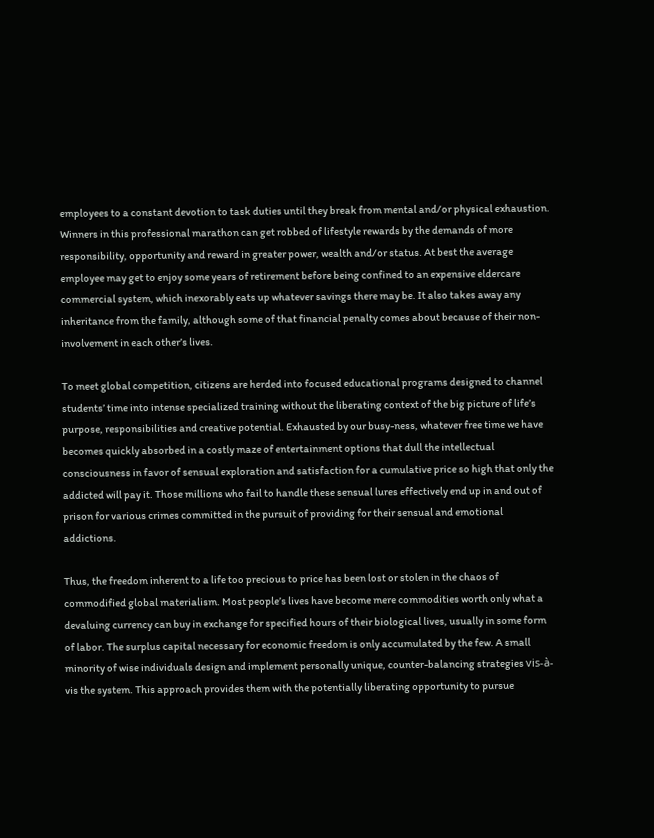employees to a constant devotion to task duties until they break from mental and/or physical exhaustion. Winners in this professional marathon can get robbed of lifestyle rewards by the demands of more responsibility, opportunity and reward in greater power, wealth and/or status. At best the average employee may get to enjoy some years of retirement before being confined to an expensive eldercare commercial system, which inexorably eats up whatever savings there may be. It also takes away any inheritance from the family, although some of that financial penalty comes about because of their non-involvement in each other’s lives.

To meet global competition, citizens are herded into focused educational programs designed to channel students’ time into intense specialized training without the liberating context of the big picture of life’s purpose, responsibilities and creative potential. Exhausted by our busy-ness, whatever free time we have becomes quickly absorbed in a costly maze of entertainment options that dull the intellectual consciousness in favor of sensual exploration and satisfaction for a cumulative price so high that only the addicted will pay it. Those millions who fail to handle these sensual lures effectively end up in and out of prison for various crimes committed in the pursuit of providing for their sensual and emotional addictions.

Thus, the freedom inherent to a life too precious to price has been lost or stolen in the chaos of commodified global materialism. Most people’s lives have become mere commodities worth only what a devaluing currency can buy in exchange for specified hours of their biological lives, usually in some form of labor. The surplus capital necessary for economic freedom is only accumulated by the few. A small minority of wise individuals design and implement personally unique, counter-balancing strategies vis-à-vis the system. This approach provides them with the potentially liberating opportunity to pursue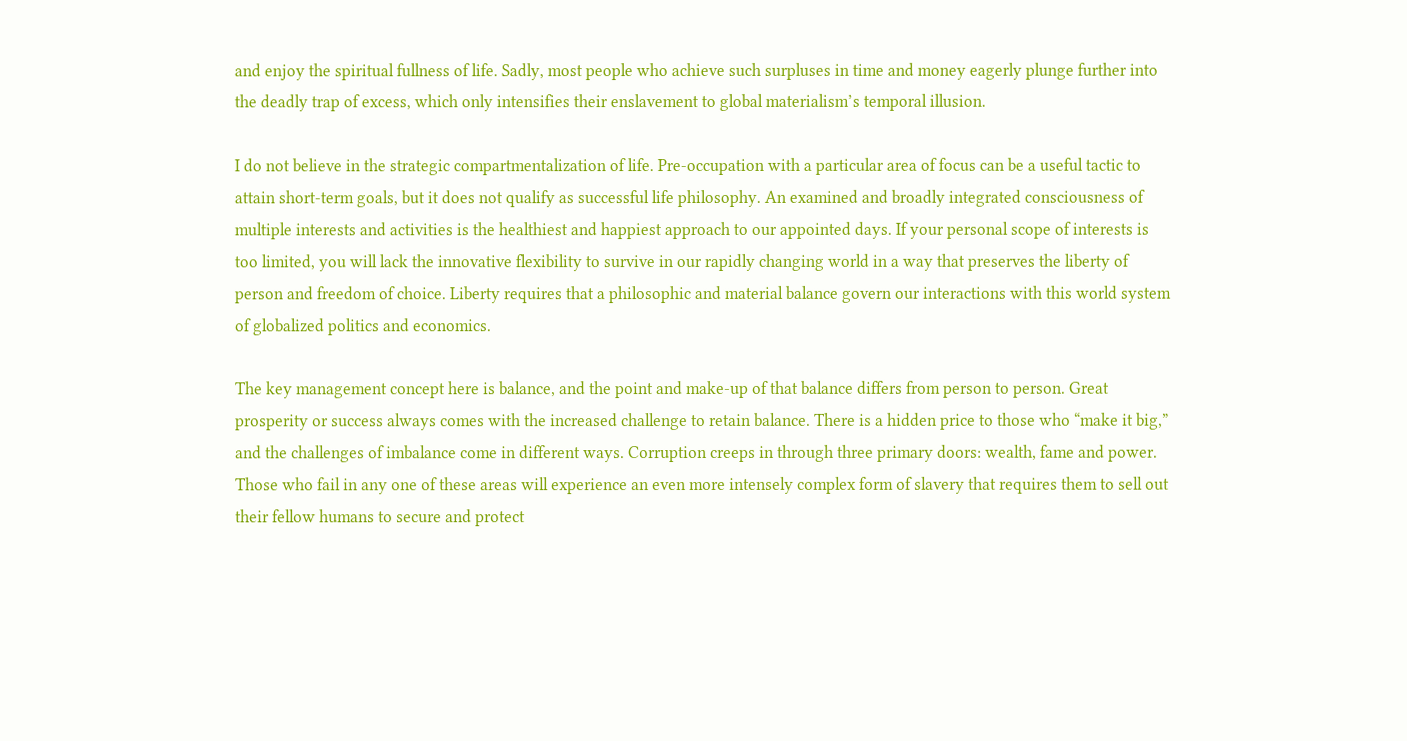and enjoy the spiritual fullness of life. Sadly, most people who achieve such surpluses in time and money eagerly plunge further into the deadly trap of excess, which only intensifies their enslavement to global materialism’s temporal illusion.

I do not believe in the strategic compartmentalization of life. Pre-occupation with a particular area of focus can be a useful tactic to attain short-term goals, but it does not qualify as successful life philosophy. An examined and broadly integrated consciousness of multiple interests and activities is the healthiest and happiest approach to our appointed days. If your personal scope of interests is too limited, you will lack the innovative flexibility to survive in our rapidly changing world in a way that preserves the liberty of person and freedom of choice. Liberty requires that a philosophic and material balance govern our interactions with this world system of globalized politics and economics.

The key management concept here is balance, and the point and make-up of that balance differs from person to person. Great prosperity or success always comes with the increased challenge to retain balance. There is a hidden price to those who “make it big,” and the challenges of imbalance come in different ways. Corruption creeps in through three primary doors: wealth, fame and power. Those who fail in any one of these areas will experience an even more intensely complex form of slavery that requires them to sell out their fellow humans to secure and protect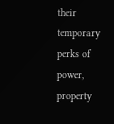their temporary perks of power, property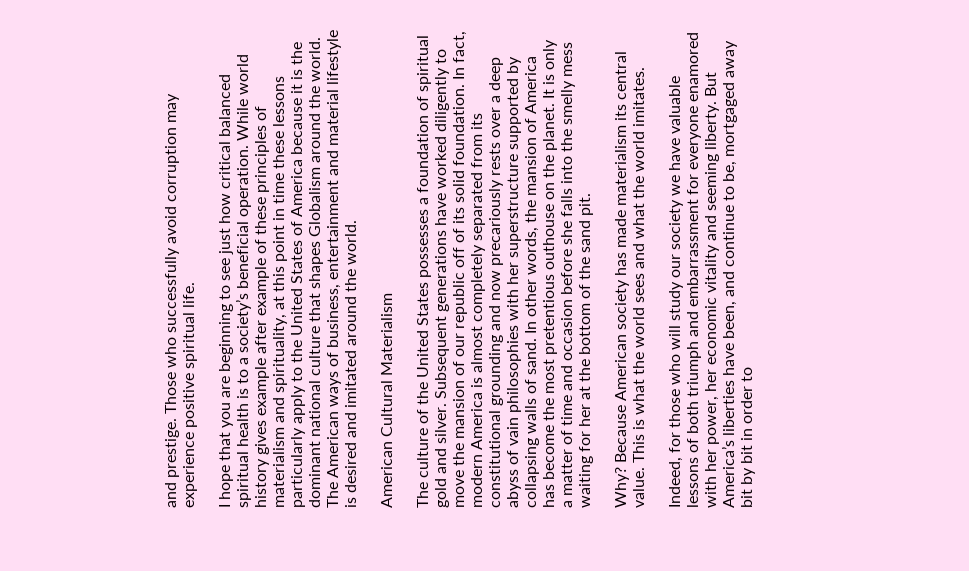and prestige. Those who successfully avoid corruption may experience positive spiritual life.

I hope that you are beginning to see just how critical balanced spiritual health is to a society’s beneficial operation. While world history gives example after example of these principles of materialism and spirituality, at this point in time these lessons particularly apply to the United States of America because it is the dominant national culture that shapes Globalism around the world. The American ways of business, entertainment and material lifestyle is desired and imitated around the world.

American Cultural Materialism

The culture of the United States possesses a foundation of spiritual gold and silver. Subsequent generations have worked diligently to move the mansion of our republic off of its solid foundation. In fact, modern America is almost completely separated from its constitutional grounding and now precariously rests over a deep abyss of vain philosophies with her superstructure supported by collapsing walls of sand. In other words, the mansion of America has become the most pretentious outhouse on the planet. It is only a matter of time and occasion before she falls into the smelly mess waiting for her at the bottom of the sand pit.

Why? Because American society has made materialism its central value. This is what the world sees and what the world imitates.

Indeed, for those who will study our society we have valuable lessons of both triumph and embarrassment for everyone enamored with her power, her economic vitality and seeming liberty. But America’s liberties have been, and continue to be, mortgaged away bit by bit in order to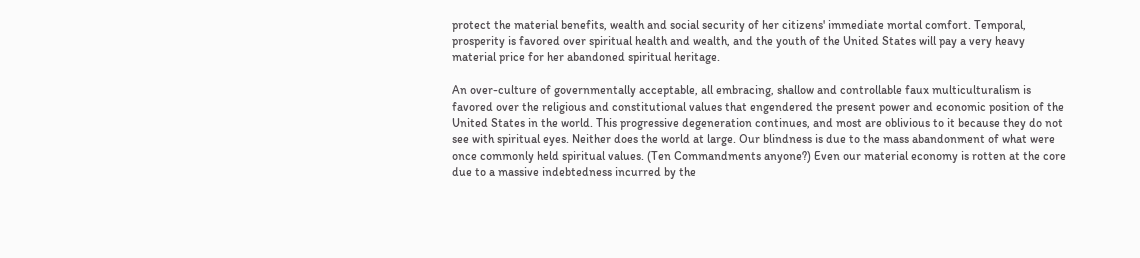protect the material benefits, wealth and social security of her citizens' immediate mortal comfort. Temporal, prosperity is favored over spiritual health and wealth, and the youth of the United States will pay a very heavy material price for her abandoned spiritual heritage.

An over-culture of governmentally acceptable, all embracing, shallow and controllable faux multiculturalism is favored over the religious and constitutional values that engendered the present power and economic position of the United States in the world. This progressive degeneration continues, and most are oblivious to it because they do not see with spiritual eyes. Neither does the world at large. Our blindness is due to the mass abandonment of what were once commonly held spiritual values. (Ten Commandments anyone?) Even our material economy is rotten at the core due to a massive indebtedness incurred by the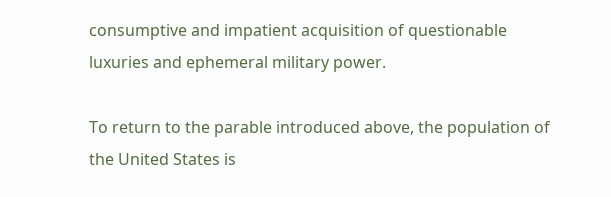consumptive and impatient acquisition of questionable luxuries and ephemeral military power.

To return to the parable introduced above, the population of the United States is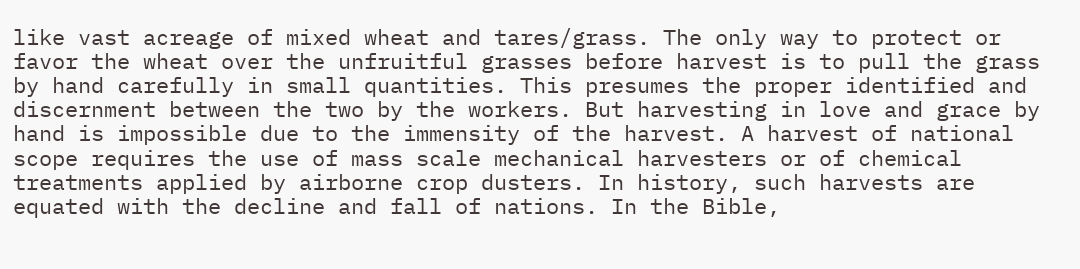like vast acreage of mixed wheat and tares/grass. The only way to protect or favor the wheat over the unfruitful grasses before harvest is to pull the grass by hand carefully in small quantities. This presumes the proper identified and discernment between the two by the workers. But harvesting in love and grace by hand is impossible due to the immensity of the harvest. A harvest of national scope requires the use of mass scale mechanical harvesters or of chemical treatments applied by airborne crop dusters. In history, such harvests are equated with the decline and fall of nations. In the Bible,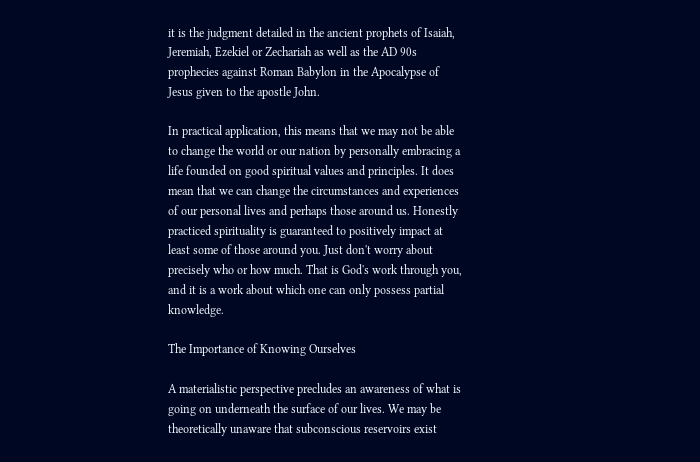it is the judgment detailed in the ancient prophets of Isaiah, Jeremiah, Ezekiel or Zechariah as well as the AD 90s prophecies against Roman Babylon in the Apocalypse of Jesus given to the apostle John.

In practical application, this means that we may not be able to change the world or our nation by personally embracing a life founded on good spiritual values and principles. It does mean that we can change the circumstances and experiences of our personal lives and perhaps those around us. Honestly practiced spirituality is guaranteed to positively impact at least some of those around you. Just don't worry about precisely who or how much. That is God's work through you, and it is a work about which one can only possess partial knowledge.

The Importance of Knowing Ourselves

A materialistic perspective precludes an awareness of what is going on underneath the surface of our lives. We may be theoretically unaware that subconscious reservoirs exist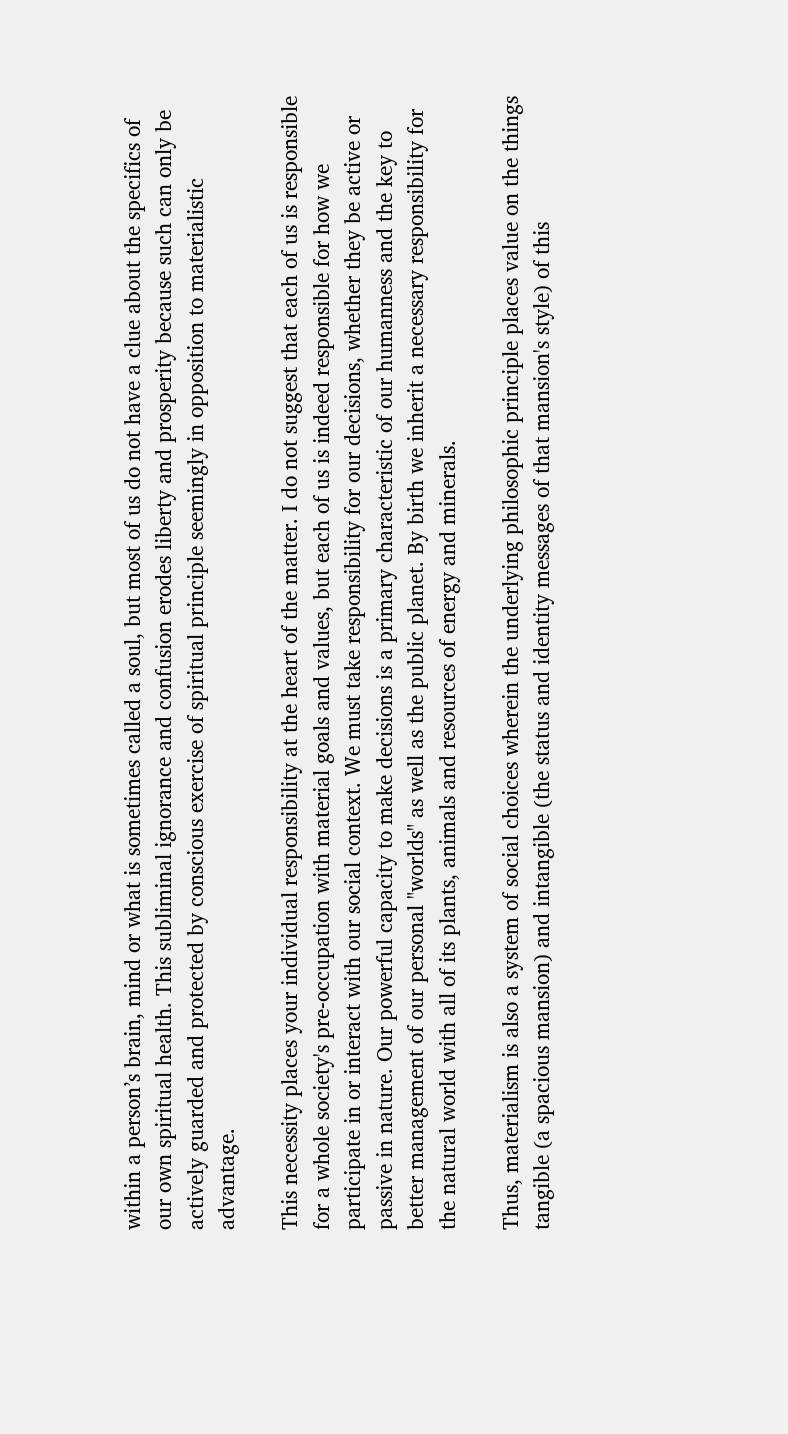within a person’s brain, mind or what is sometimes called a soul, but most of us do not have a clue about the specifics of our own spiritual health. This subliminal ignorance and confusion erodes liberty and prosperity because such can only be actively guarded and protected by conscious exercise of spiritual principle seemingly in opposition to materialistic advantage.

This necessity places your individual responsibility at the heart of the matter. I do not suggest that each of us is responsible for a whole society's pre-occupation with material goals and values, but each of us is indeed responsible for how we participate in or interact with our social context. We must take responsibility for our decisions, whether they be active or passive in nature. Our powerful capacity to make decisions is a primary characteristic of our humanness and the key to better management of our personal "worlds" as well as the public planet. By birth we inherit a necessary responsibility for the natural world with all of its plants, animals and resources of energy and minerals.

Thus, materialism is also a system of social choices wherein the underlying philosophic principle places value on the things tangible (a spacious mansion) and intangible (the status and identity messages of that mansion's style) of this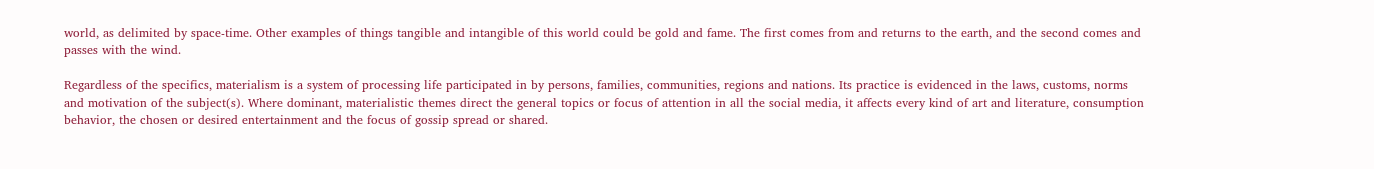world, as delimited by space-time. Other examples of things tangible and intangible of this world could be gold and fame. The first comes from and returns to the earth, and the second comes and passes with the wind.

Regardless of the specifics, materialism is a system of processing life participated in by persons, families, communities, regions and nations. Its practice is evidenced in the laws, customs, norms and motivation of the subject(s). Where dominant, materialistic themes direct the general topics or focus of attention in all the social media, it affects every kind of art and literature, consumption behavior, the chosen or desired entertainment and the focus of gossip spread or shared.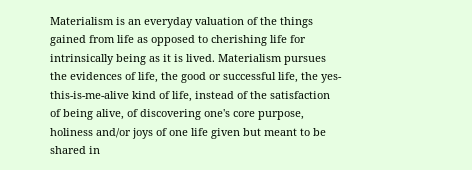Materialism is an everyday valuation of the things gained from life as opposed to cherishing life for intrinsically being as it is lived. Materialism pursues the evidences of life, the good or successful life, the yes-this-is-me-alive kind of life, instead of the satisfaction of being alive, of discovering one's core purpose, holiness and/or joys of one life given but meant to be shared in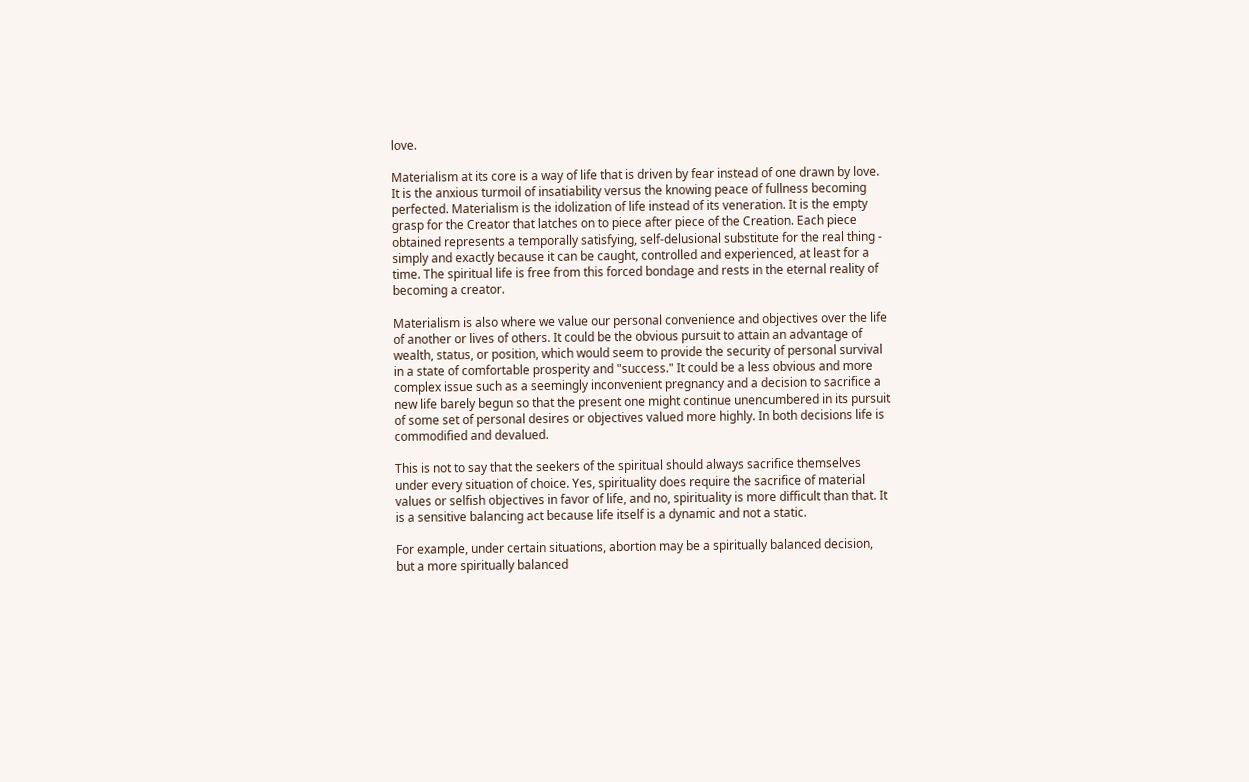love.

Materialism at its core is a way of life that is driven by fear instead of one drawn by love. It is the anxious turmoil of insatiability versus the knowing peace of fullness becoming perfected. Materialism is the idolization of life instead of its veneration. It is the empty grasp for the Creator that latches on to piece after piece of the Creation. Each piece obtained represents a temporally satisfying, self-delusional substitute for the real thing - simply and exactly because it can be caught, controlled and experienced, at least for a time. The spiritual life is free from this forced bondage and rests in the eternal reality of becoming a creator.

Materialism is also where we value our personal convenience and objectives over the life of another or lives of others. It could be the obvious pursuit to attain an advantage of wealth, status, or position, which would seem to provide the security of personal survival in a state of comfortable prosperity and "success." It could be a less obvious and more complex issue such as a seemingly inconvenient pregnancy and a decision to sacrifice a new life barely begun so that the present one might continue unencumbered in its pursuit of some set of personal desires or objectives valued more highly. In both decisions life is commodified and devalued.

This is not to say that the seekers of the spiritual should always sacrifice themselves under every situation of choice. Yes, spirituality does require the sacrifice of material values or selfish objectives in favor of life, and no, spirituality is more difficult than that. It is a sensitive balancing act because life itself is a dynamic and not a static.

For example, under certain situations, abortion may be a spiritually balanced decision, but a more spiritually balanced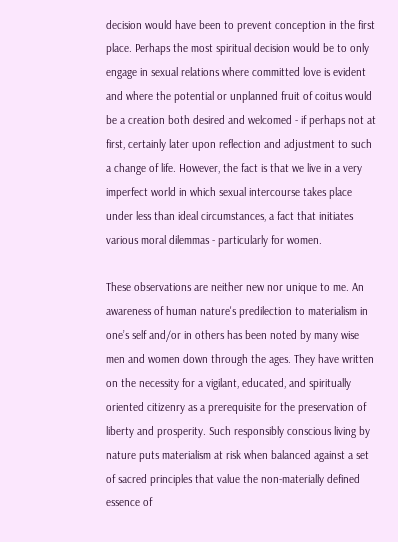decision would have been to prevent conception in the first place. Perhaps the most spiritual decision would be to only engage in sexual relations where committed love is evident and where the potential or unplanned fruit of coitus would be a creation both desired and welcomed - if perhaps not at first, certainly later upon reflection and adjustment to such a change of life. However, the fact is that we live in a very imperfect world in which sexual intercourse takes place under less than ideal circumstances, a fact that initiates various moral dilemmas - particularly for women.

These observations are neither new nor unique to me. An awareness of human nature's predilection to materialism in one’s self and/or in others has been noted by many wise men and women down through the ages. They have written on the necessity for a vigilant, educated, and spiritually oriented citizenry as a prerequisite for the preservation of liberty and prosperity. Such responsibly conscious living by nature puts materialism at risk when balanced against a set of sacred principles that value the non-materially defined essence of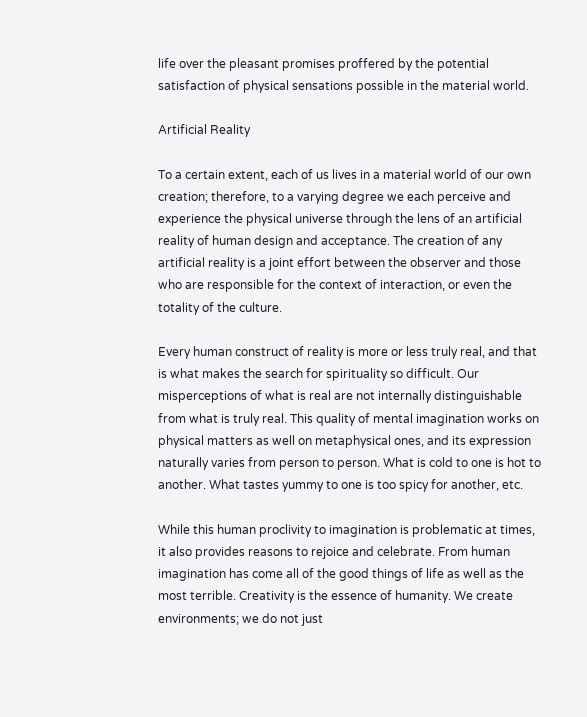life over the pleasant promises proffered by the potential satisfaction of physical sensations possible in the material world.

Artificial Reality

To a certain extent, each of us lives in a material world of our own creation; therefore, to a varying degree we each perceive and experience the physical universe through the lens of an artificial reality of human design and acceptance. The creation of any artificial reality is a joint effort between the observer and those who are responsible for the context of interaction, or even the totality of the culture.

Every human construct of reality is more or less truly real, and that is what makes the search for spirituality so difficult. Our misperceptions of what is real are not internally distinguishable from what is truly real. This quality of mental imagination works on physical matters as well on metaphysical ones, and its expression naturally varies from person to person. What is cold to one is hot to another. What tastes yummy to one is too spicy for another, etc.

While this human proclivity to imagination is problematic at times, it also provides reasons to rejoice and celebrate. From human imagination has come all of the good things of life as well as the most terrible. Creativity is the essence of humanity. We create environments; we do not just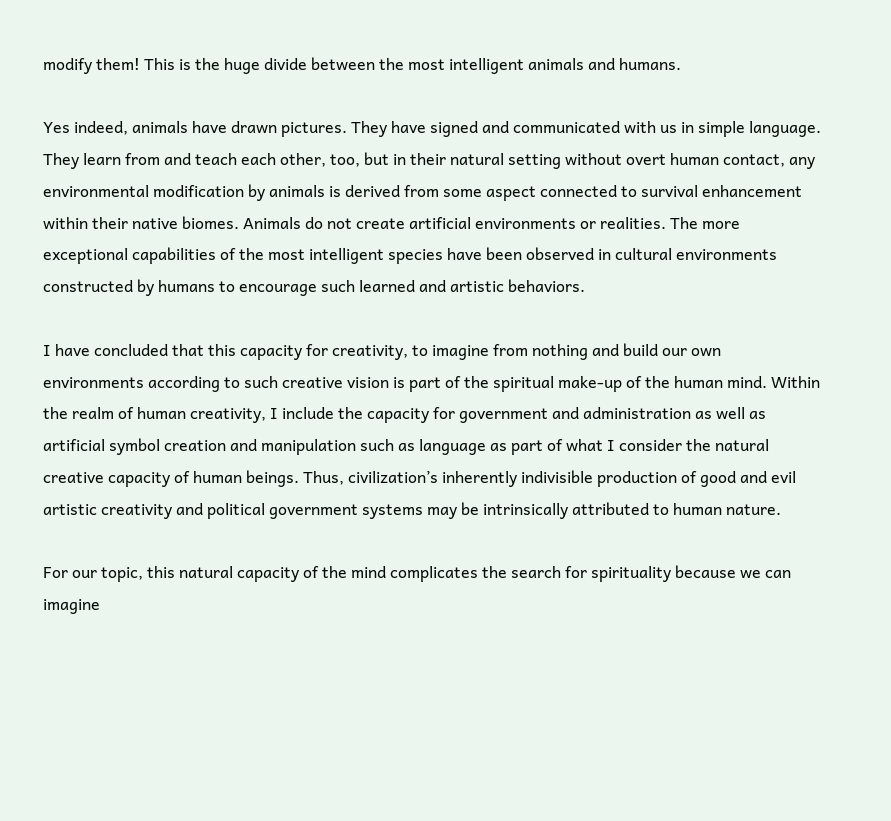modify them! This is the huge divide between the most intelligent animals and humans.

Yes indeed, animals have drawn pictures. They have signed and communicated with us in simple language. They learn from and teach each other, too, but in their natural setting without overt human contact, any environmental modification by animals is derived from some aspect connected to survival enhancement within their native biomes. Animals do not create artificial environments or realities. The more exceptional capabilities of the most intelligent species have been observed in cultural environments constructed by humans to encourage such learned and artistic behaviors.

I have concluded that this capacity for creativity, to imagine from nothing and build our own environments according to such creative vision is part of the spiritual make-up of the human mind. Within the realm of human creativity, I include the capacity for government and administration as well as artificial symbol creation and manipulation such as language as part of what I consider the natural creative capacity of human beings. Thus, civilization’s inherently indivisible production of good and evil artistic creativity and political government systems may be intrinsically attributed to human nature.

For our topic, this natural capacity of the mind complicates the search for spirituality because we can imagine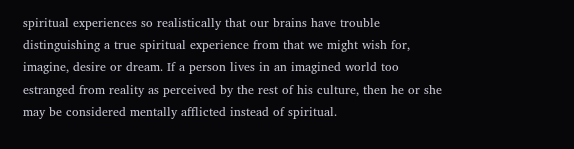spiritual experiences so realistically that our brains have trouble distinguishing a true spiritual experience from that we might wish for, imagine, desire or dream. If a person lives in an imagined world too estranged from reality as perceived by the rest of his culture, then he or she may be considered mentally afflicted instead of spiritual.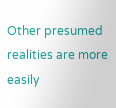Other presumed realities are more easily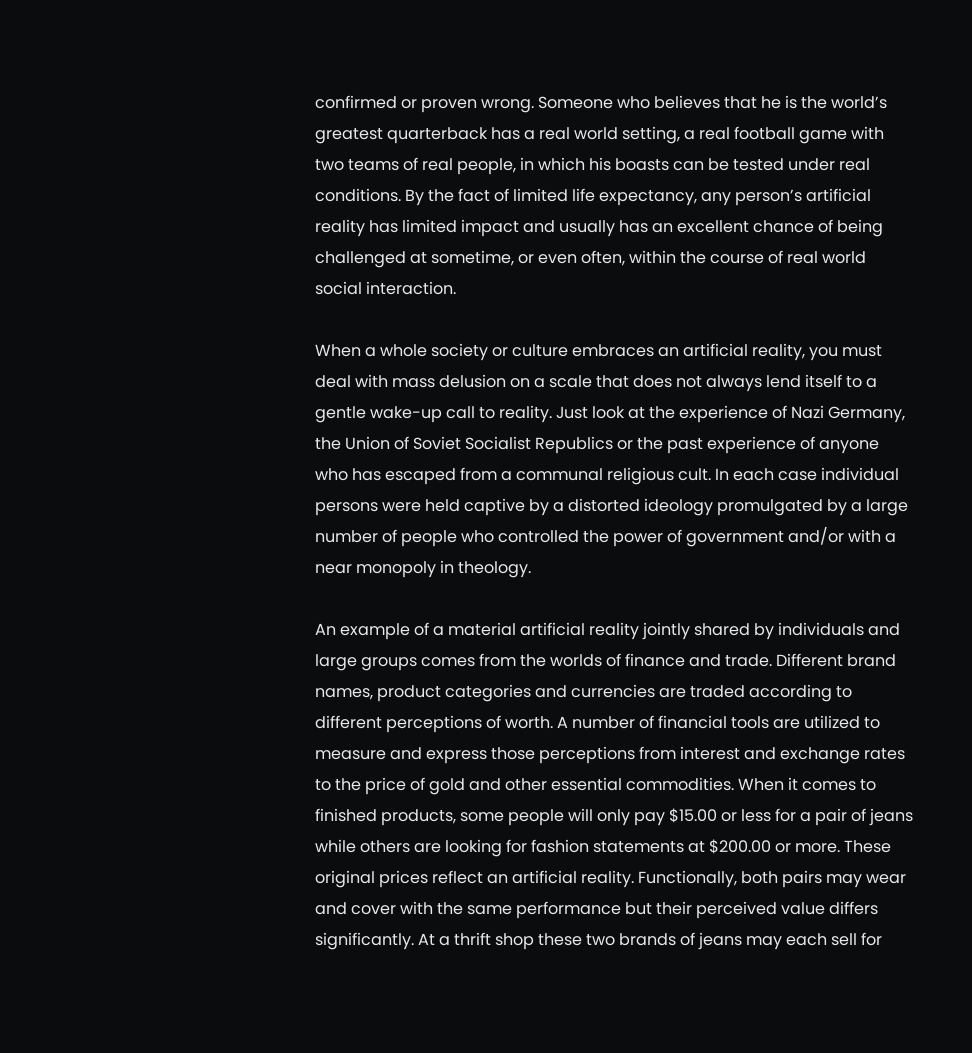confirmed or proven wrong. Someone who believes that he is the world’s greatest quarterback has a real world setting, a real football game with two teams of real people, in which his boasts can be tested under real conditions. By the fact of limited life expectancy, any person’s artificial reality has limited impact and usually has an excellent chance of being challenged at sometime, or even often, within the course of real world social interaction.

When a whole society or culture embraces an artificial reality, you must deal with mass delusion on a scale that does not always lend itself to a gentle wake-up call to reality. Just look at the experience of Nazi Germany, the Union of Soviet Socialist Republics or the past experience of anyone who has escaped from a communal religious cult. In each case individual persons were held captive by a distorted ideology promulgated by a large number of people who controlled the power of government and/or with a near monopoly in theology.

An example of a material artificial reality jointly shared by individuals and large groups comes from the worlds of finance and trade. Different brand names, product categories and currencies are traded according to different perceptions of worth. A number of financial tools are utilized to measure and express those perceptions from interest and exchange rates to the price of gold and other essential commodities. When it comes to finished products, some people will only pay $15.00 or less for a pair of jeans while others are looking for fashion statements at $200.00 or more. These original prices reflect an artificial reality. Functionally, both pairs may wear and cover with the same performance but their perceived value differs significantly. At a thrift shop these two brands of jeans may each sell for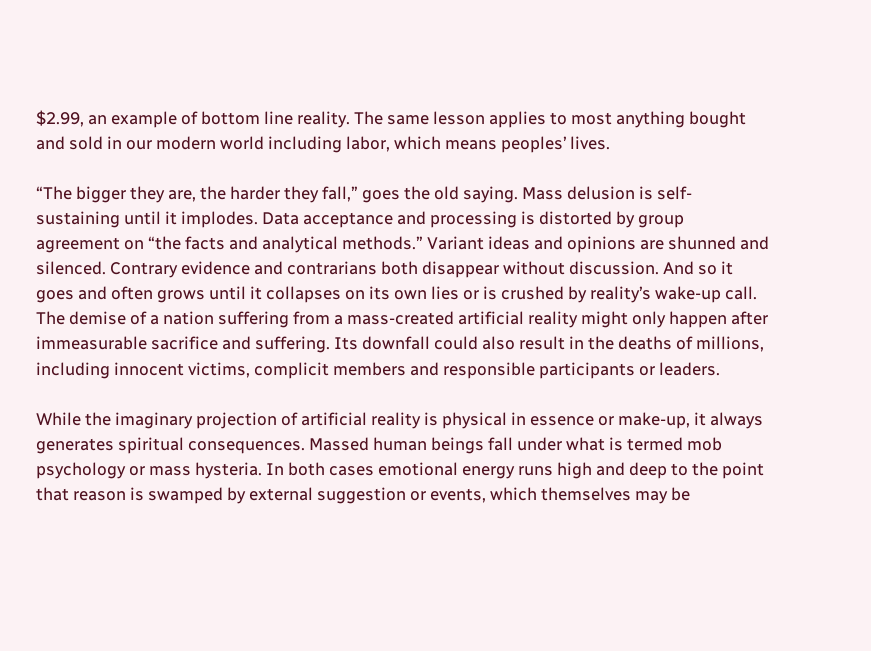$2.99, an example of bottom line reality. The same lesson applies to most anything bought and sold in our modern world including labor, which means peoples’ lives.

“The bigger they are, the harder they fall,” goes the old saying. Mass delusion is self-sustaining until it implodes. Data acceptance and processing is distorted by group agreement on “the facts and analytical methods.” Variant ideas and opinions are shunned and silenced. Contrary evidence and contrarians both disappear without discussion. And so it goes and often grows until it collapses on its own lies or is crushed by reality’s wake-up call. The demise of a nation suffering from a mass-created artificial reality might only happen after immeasurable sacrifice and suffering. Its downfall could also result in the deaths of millions, including innocent victims, complicit members and responsible participants or leaders.

While the imaginary projection of artificial reality is physical in essence or make-up, it always generates spiritual consequences. Massed human beings fall under what is termed mob psychology or mass hysteria. In both cases emotional energy runs high and deep to the point that reason is swamped by external suggestion or events, which themselves may be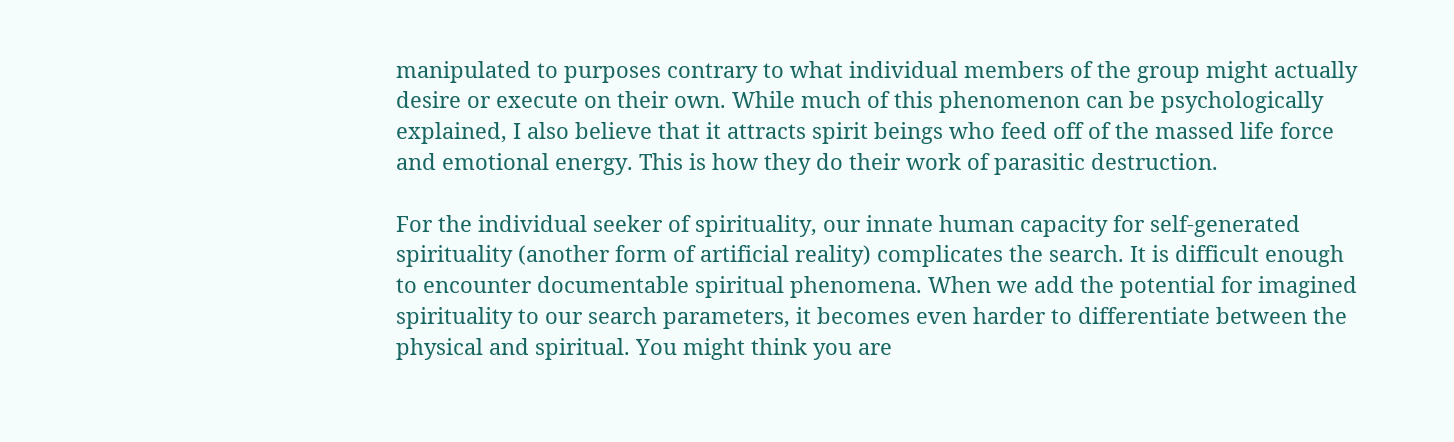manipulated to purposes contrary to what individual members of the group might actually desire or execute on their own. While much of this phenomenon can be psychologically explained, I also believe that it attracts spirit beings who feed off of the massed life force and emotional energy. This is how they do their work of parasitic destruction.

For the individual seeker of spirituality, our innate human capacity for self-generated spirituality (another form of artificial reality) complicates the search. It is difficult enough to encounter documentable spiritual phenomena. When we add the potential for imagined spirituality to our search parameters, it becomes even harder to differentiate between the physical and spiritual. You might think you are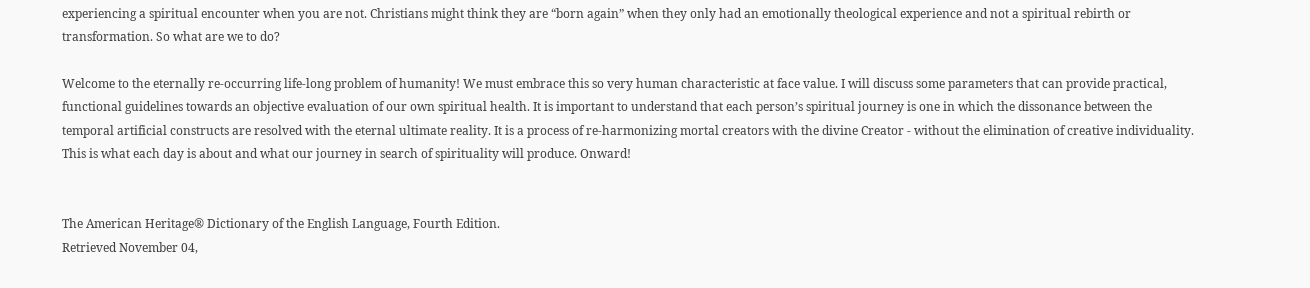experiencing a spiritual encounter when you are not. Christians might think they are “born again” when they only had an emotionally theological experience and not a spiritual rebirth or transformation. So what are we to do?

Welcome to the eternally re-occurring life-long problem of humanity! We must embrace this so very human characteristic at face value. I will discuss some parameters that can provide practical, functional guidelines towards an objective evaluation of our own spiritual health. It is important to understand that each person’s spiritual journey is one in which the dissonance between the temporal artificial constructs are resolved with the eternal ultimate reality. It is a process of re-harmonizing mortal creators with the divine Creator - without the elimination of creative individuality. This is what each day is about and what our journey in search of spirituality will produce. Onward!


The American Heritage® Dictionary of the English Language, Fourth Edition.
Retrieved November 04,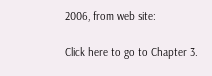2006, from web site:

Click here to go to Chapter 3.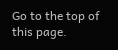Go to the top of this page.